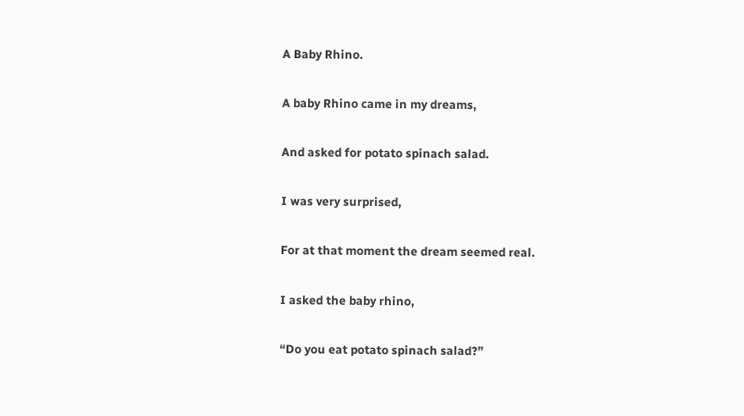A Baby Rhino.

A baby Rhino came in my dreams,

And asked for potato spinach salad.

I was very surprised,

For at that moment the dream seemed real.

I asked the baby rhino,

“Do you eat potato spinach salad?”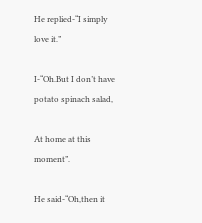He replied-“I simply love it.”

I-“Oh.But I don’t have potato spinach salad,

At home at this moment”.

He said-“Oh,then it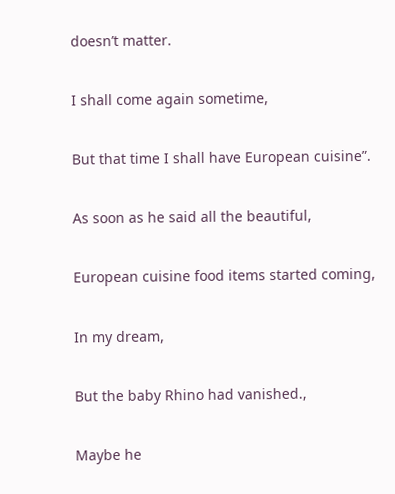doesn’t matter.

I shall come again sometime,

But that time I shall have European cuisine”.

As soon as he said all the beautiful,

European cuisine food items started coming,

In my dream,

But the baby Rhino had vanished.,

Maybe he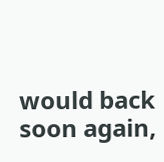would back soon again,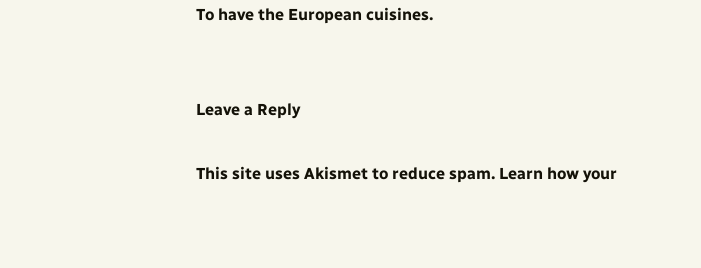To have the European cuisines.


Leave a Reply

This site uses Akismet to reduce spam. Learn how your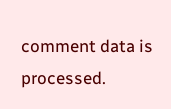comment data is processed.